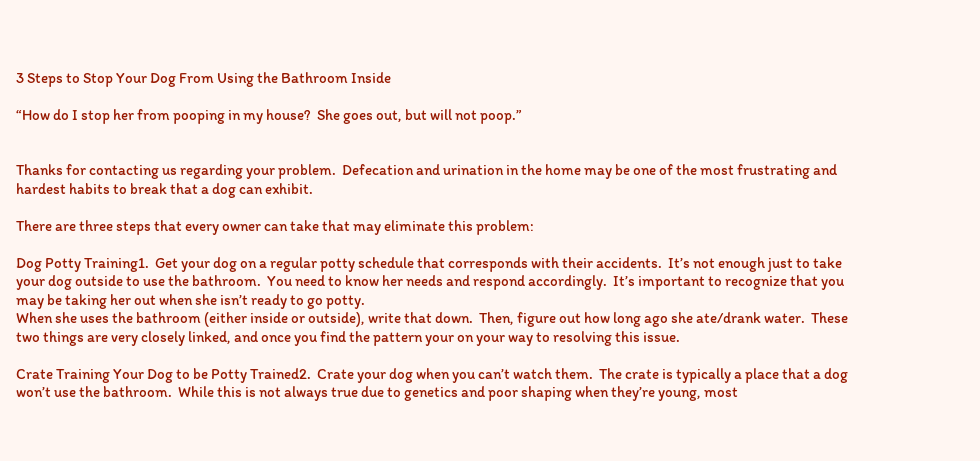3 Steps to Stop Your Dog From Using the Bathroom Inside

“How do I stop her from pooping in my house?  She goes out, but will not poop.”


Thanks for contacting us regarding your problem.  Defecation and urination in the home may be one of the most frustrating and hardest habits to break that a dog can exhibit.

There are three steps that every owner can take that may eliminate this problem:

Dog Potty Training1.  Get your dog on a regular potty schedule that corresponds with their accidents.  It’s not enough just to take your dog outside to use the bathroom.  You need to know her needs and respond accordingly.  It’s important to recognize that you may be taking her out when she isn’t ready to go potty.
When she uses the bathroom (either inside or outside), write that down.  Then, figure out how long ago she ate/drank water.  These two things are very closely linked, and once you find the pattern your on your way to resolving this issue.

Crate Training Your Dog to be Potty Trained2.  Crate your dog when you can’t watch them.  The crate is typically a place that a dog won’t use the bathroom.  While this is not always true due to genetics and poor shaping when they’re young, most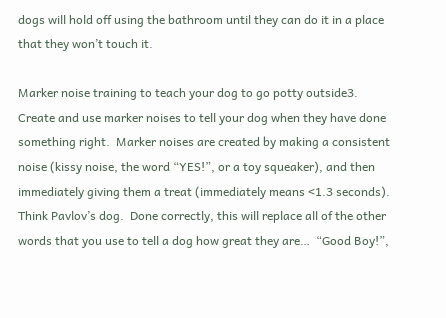dogs will hold off using the bathroom until they can do it in a place that they won’t touch it.

Marker noise training to teach your dog to go potty outside3.  Create and use marker noises to tell your dog when they have done something right.  Marker noises are created by making a consistent noise (kissy noise, the word “YES!”, or a toy squeaker), and then immediately giving them a treat (immediately means <1.3 seconds).  Think Pavlov’s dog.  Done correctly, this will replace all of the other words that you use to tell a dog how great they are…  “Good Boy!”,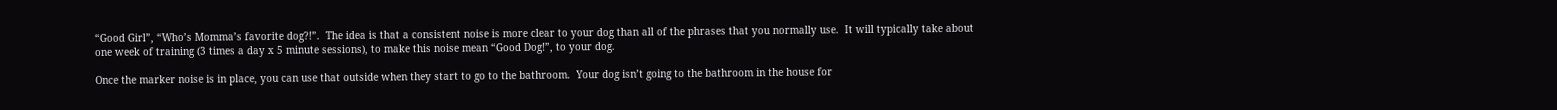“Good Girl”, “Who’s Momma’s favorite dog?!”.  The idea is that a consistent noise is more clear to your dog than all of the phrases that you normally use.  It will typically take about one week of training (3 times a day x 5 minute sessions), to make this noise mean “Good Dog!”, to your dog.

Once the marker noise is in place, you can use that outside when they start to go to the bathroom.  Your dog isn’t going to the bathroom in the house for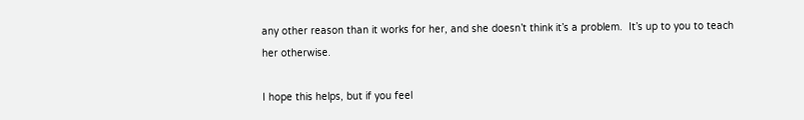any other reason than it works for her, and she doesn’t think it’s a problem.  It’s up to you to teach her otherwise.

I hope this helps, but if you feel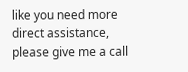like you need more direct assistance, please give me a call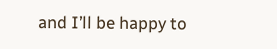and I’ll be happy to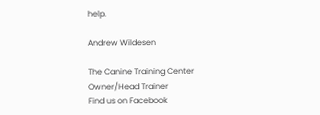help.

Andrew Wildesen

The Canine Training Center
Owner/Head Trainer
Find us on Facebook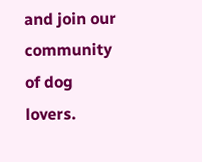and join our community of dog lovers.